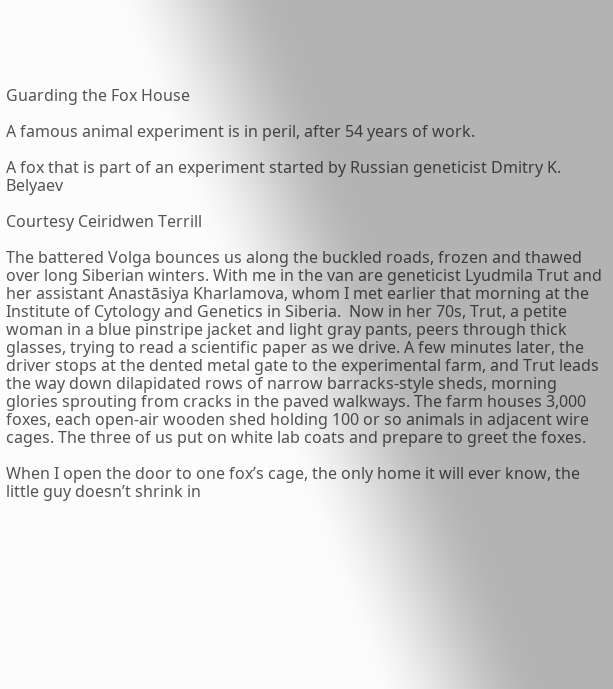Guarding the Fox House

A famous animal experiment is in peril, after 54 years of work.

A fox that is part of an experiment started by Russian geneticist Dmitry K. Belyaev

Courtesy Ceiridwen Terrill

The battered Volga bounces us along the buckled roads, frozen and thawed over long Siberian winters. With me in the van are geneticist Lyudmila Trut and her assistant Anastāsiya Kharlamova, whom I met earlier that morning at the Institute of Cytology and Genetics in Siberia.  Now in her 70s, Trut, a petite woman in a blue pinstripe jacket and light gray pants, peers through thick glasses, trying to read a scientific paper as we drive. A few minutes later, the driver stops at the dented metal gate to the experimental farm, and Trut leads the way down dilapidated rows of narrow barracks-style sheds, morning glories sprouting from cracks in the paved walkways. The farm houses 3,000 foxes, each open-air wooden shed holding 100 or so animals in adjacent wire cages. The three of us put on white lab coats and prepare to greet the foxes.

When I open the door to one fox’s cage, the only home it will ever know, the little guy doesn’t shrink in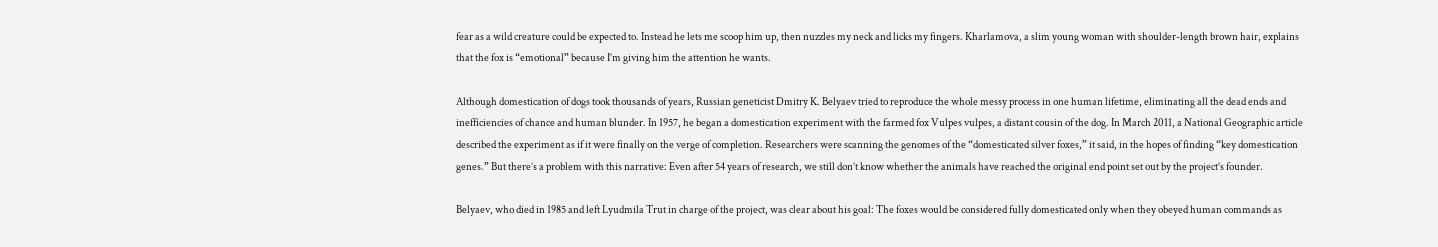fear as a wild creature could be expected to. Instead he lets me scoop him up, then nuzzles my neck and licks my fingers. Kharlamova, a slim young woman with shoulder-length brown hair, explains that the fox is “emotional” because I’m giving him the attention he wants.

Although domestication of dogs took thousands of years, Russian geneticist Dmitry K. Belyaev tried to reproduce the whole messy process in one human lifetime, eliminating all the dead ends and inefficiencies of chance and human blunder. In 1957, he began a domestication experiment with the farmed fox Vulpes vulpes, a distant cousin of the dog. In March 2011, a National Geographic article described the experiment as if it were finally on the verge of completion. Researchers were scanning the genomes of the “domesticated silver foxes,” it said, in the hopes of finding “key domestication genes.” But there’s a problem with this narrative: Even after 54 years of research, we still don’t know whether the animals have reached the original end point set out by the project’s founder.

Belyaev, who died in 1985 and left Lyudmila Trut in charge of the project, was clear about his goal: The foxes would be considered fully domesticated only when they obeyed human commands as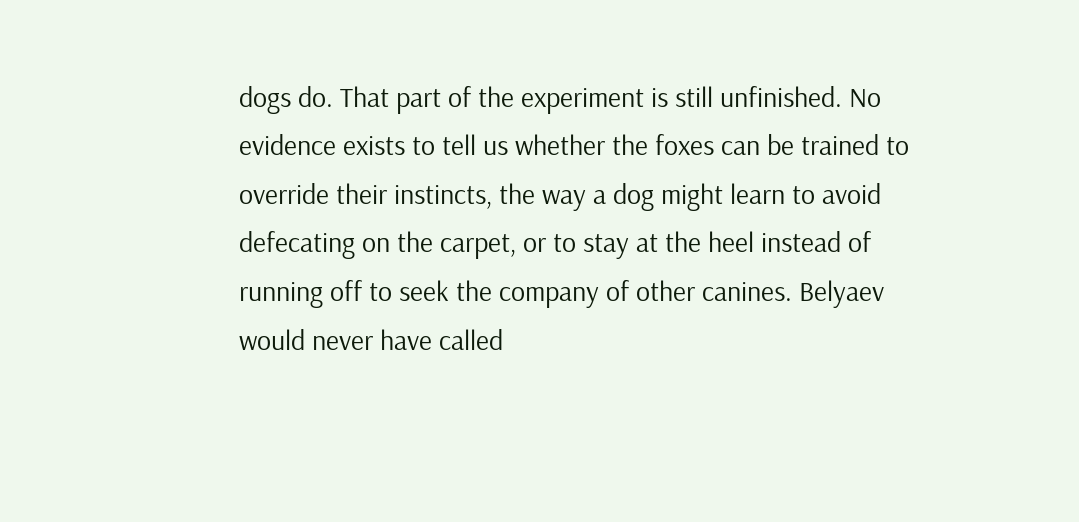dogs do. That part of the experiment is still unfinished. No evidence exists to tell us whether the foxes can be trained to override their instincts, the way a dog might learn to avoid defecating on the carpet, or to stay at the heel instead of running off to seek the company of other canines. Belyaev would never have called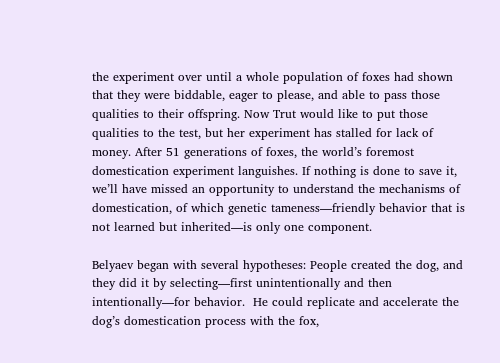the experiment over until a whole population of foxes had shown that they were biddable, eager to please, and able to pass those qualities to their offspring. Now Trut would like to put those qualities to the test, but her experiment has stalled for lack of money. After 51 generations of foxes, the world’s foremost domestication experiment languishes. If nothing is done to save it, we’ll have missed an opportunity to understand the mechanisms of domestication, of which genetic tameness—friendly behavior that is not learned but inherited—is only one component.

Belyaev began with several hypotheses: People created the dog, and they did it by selecting—first unintentionally and then intentionally—for behavior.  He could replicate and accelerate the dog’s domestication process with the fox,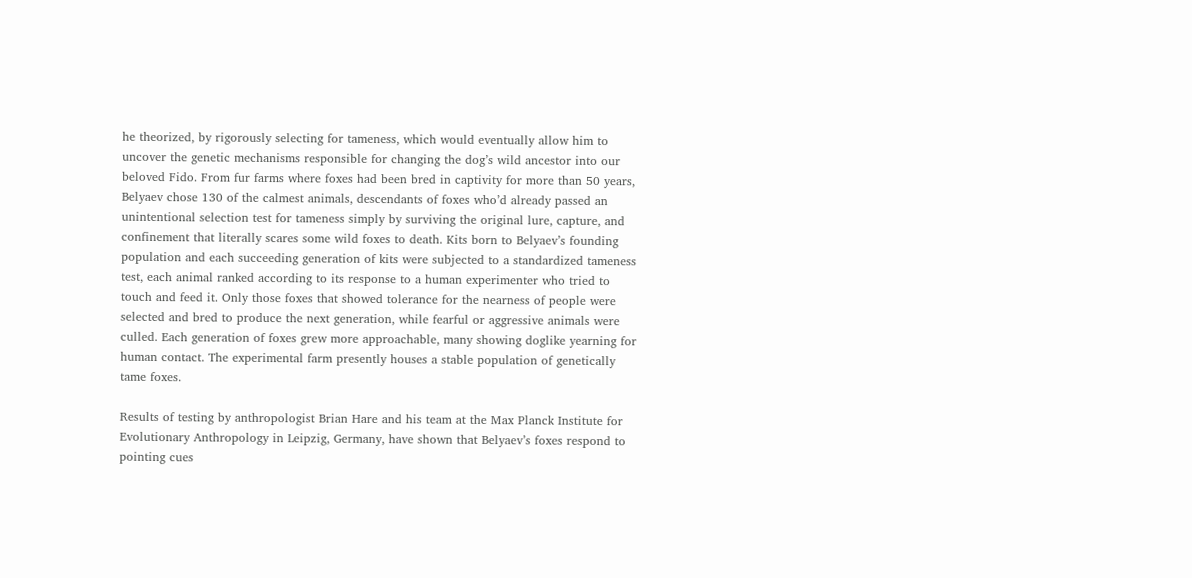he theorized, by rigorously selecting for tameness, which would eventually allow him to uncover the genetic mechanisms responsible for changing the dog’s wild ancestor into our beloved Fido. From fur farms where foxes had been bred in captivity for more than 50 years, Belyaev chose 130 of the calmest animals, descendants of foxes who’d already passed an unintentional selection test for tameness simply by surviving the original lure, capture, and confinement that literally scares some wild foxes to death. Kits born to Belyaev’s founding population and each succeeding generation of kits were subjected to a standardized tameness test, each animal ranked according to its response to a human experimenter who tried to touch and feed it. Only those foxes that showed tolerance for the nearness of people were selected and bred to produce the next generation, while fearful or aggressive animals were culled. Each generation of foxes grew more approachable, many showing doglike yearning for human contact. The experimental farm presently houses a stable population of genetically tame foxes.

Results of testing by anthropologist Brian Hare and his team at the Max Planck Institute for Evolutionary Anthropology in Leipzig, Germany, have shown that Belyaev’s foxes respond to pointing cues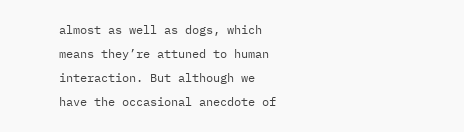almost as well as dogs, which means they’re attuned to human interaction. But although we have the occasional anecdote of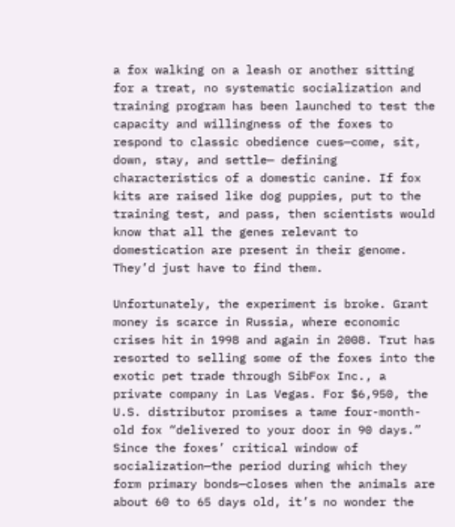a fox walking on a leash or another sitting for a treat, no systematic socialization and training program has been launched to test the capacity and willingness of the foxes to respond to classic obedience cues—come, sit, down, stay, and settle— defining characteristics of a domestic canine. If fox kits are raised like dog puppies, put to the training test, and pass, then scientists would know that all the genes relevant to domestication are present in their genome. They’d just have to find them.

Unfortunately, the experiment is broke. Grant money is scarce in Russia, where economic crises hit in 1998 and again in 2008. Trut has resorted to selling some of the foxes into the exotic pet trade through SibFox Inc., a private company in Las Vegas. For $6,950, the U.S. distributor promises a tame four-month-old fox “delivered to your door in 90 days.” Since the foxes’ critical window of socialization—the period during which they form primary bonds—closes when the animals are about 60 to 65 days old, it’s no wonder the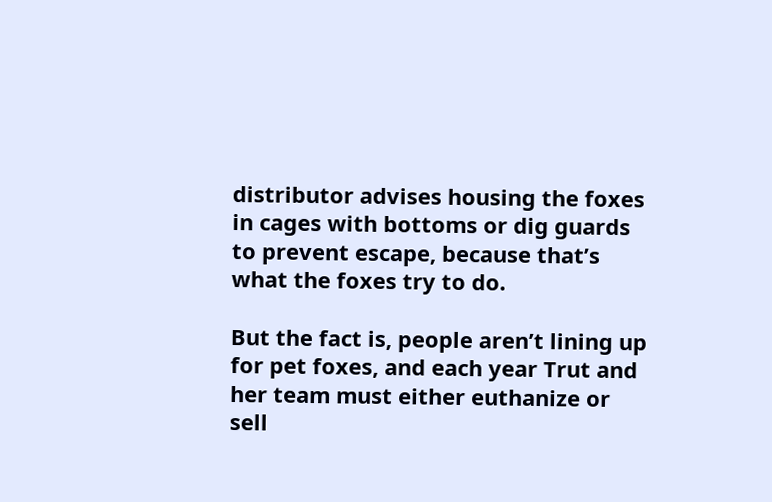distributor advises housing the foxes in cages with bottoms or dig guards to prevent escape, because that’s what the foxes try to do.

But the fact is, people aren’t lining up for pet foxes, and each year Trut and her team must either euthanize or sell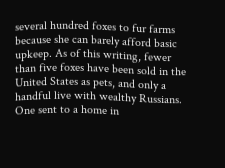several hundred foxes to fur farms because she can barely afford basic upkeep. As of this writing, fewer than five foxes have been sold in the United States as pets, and only a handful live with wealthy Russians. One sent to a home in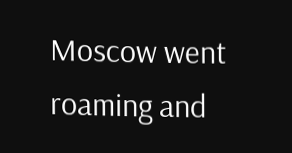Moscow went roaming and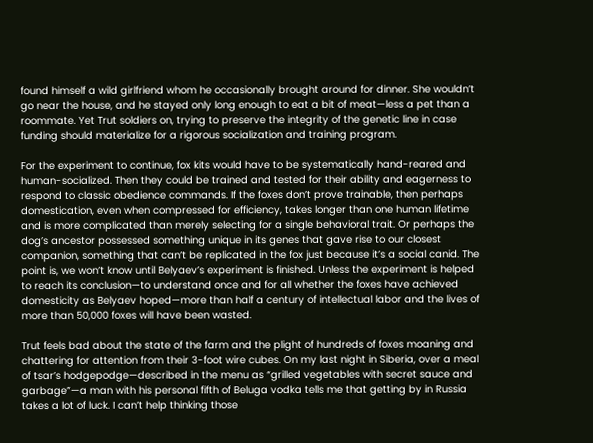found himself a wild girlfriend whom he occasionally brought around for dinner. She wouldn’t go near the house, and he stayed only long enough to eat a bit of meat—less a pet than a roommate. Yet Trut soldiers on, trying to preserve the integrity of the genetic line in case funding should materialize for a rigorous socialization and training program.

For the experiment to continue, fox kits would have to be systematically hand-reared and human-socialized. Then they could be trained and tested for their ability and eagerness to respond to classic obedience commands. If the foxes don’t prove trainable, then perhaps domestication, even when compressed for efficiency, takes longer than one human lifetime and is more complicated than merely selecting for a single behavioral trait. Or perhaps the dog’s ancestor possessed something unique in its genes that gave rise to our closest companion, something that can’t be replicated in the fox just because it’s a social canid. The point is, we won’t know until Belyaev’s experiment is finished. Unless the experiment is helped to reach its conclusion—to understand once and for all whether the foxes have achieved domesticity as Belyaev hoped—more than half a century of intellectual labor and the lives of more than 50,000 foxes will have been wasted.

Trut feels bad about the state of the farm and the plight of hundreds of foxes moaning and chattering for attention from their 3-foot wire cubes. On my last night in Siberia, over a meal of tsar’s hodgepodge—described in the menu as “grilled vegetables with secret sauce and garbage”—a man with his personal fifth of Beluga vodka tells me that getting by in Russia takes a lot of luck. I can’t help thinking those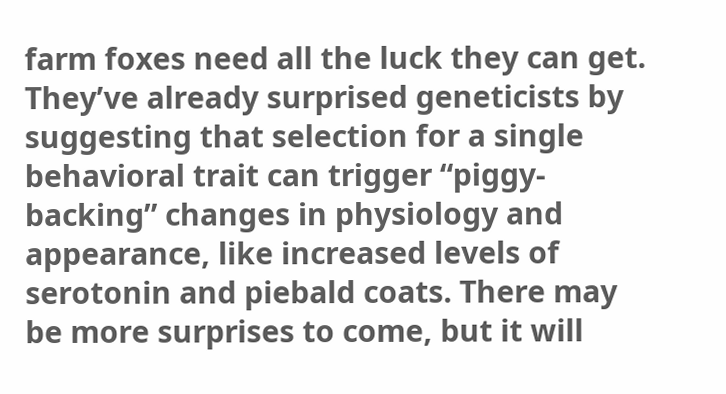farm foxes need all the luck they can get. They’ve already surprised geneticists by suggesting that selection for a single behavioral trait can trigger “piggy-backing” changes in physiology and appearance, like increased levels of serotonin and piebald coats. There may be more surprises to come, but it will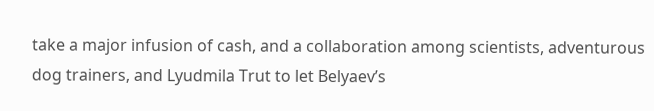take a major infusion of cash, and a collaboration among scientists, adventurous dog trainers, and Lyudmila Trut to let Belyaev’s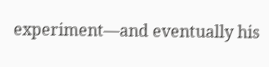experiment—and eventually his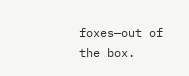foxes—out of the box.